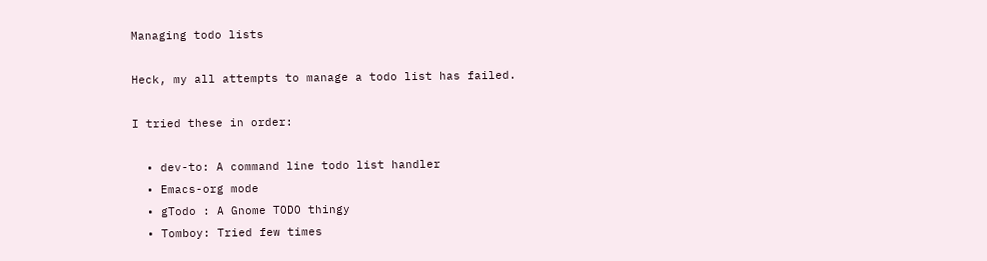Managing todo lists

Heck, my all attempts to manage a todo list has failed.

I tried these in order:

  • dev-to: A command line todo list handler
  • Emacs-org mode
  • gTodo : A Gnome TODO thingy
  • Tomboy: Tried few times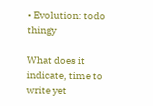• Evolution: todo thingy

What does it indicate, time to write yet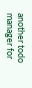another todo manager for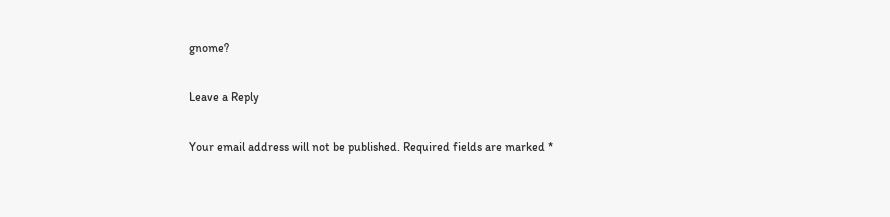gnome?

Leave a Reply

Your email address will not be published. Required fields are marked *